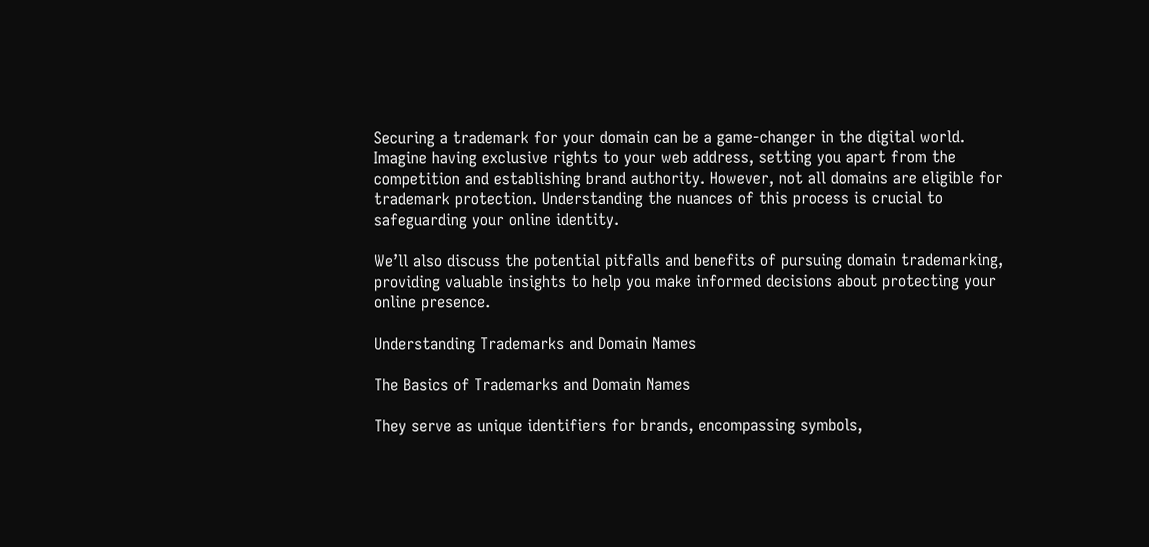Securing a trademark for your domain can be a game-changer in the digital world. Imagine having exclusive rights to your web address, setting you apart from the competition and establishing brand authority. However, not all domains are eligible for trademark protection. Understanding the nuances of this process is crucial to safeguarding your online identity.

We’ll also discuss the potential pitfalls and benefits of pursuing domain trademarking, providing valuable insights to help you make informed decisions about protecting your online presence.

Understanding Trademarks and Domain Names

The Basics of Trademarks and Domain Names

They serve as unique identifiers for brands, encompassing symbols,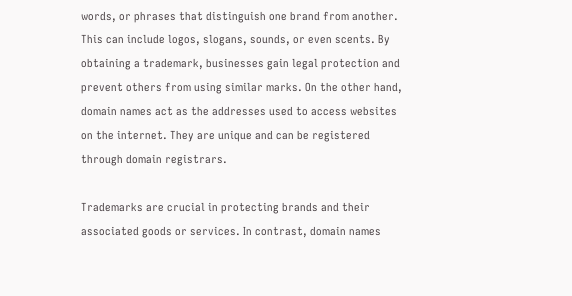words, or phrases that distinguish one brand from another. This can include logos, slogans, sounds, or even scents. By obtaining a trademark, businesses gain legal protection and prevent others from using similar marks. On the other hand, domain names act as the addresses used to access websites on the internet. They are unique and can be registered through domain registrars.

Trademarks are crucial in protecting brands and their associated goods or services. In contrast, domain names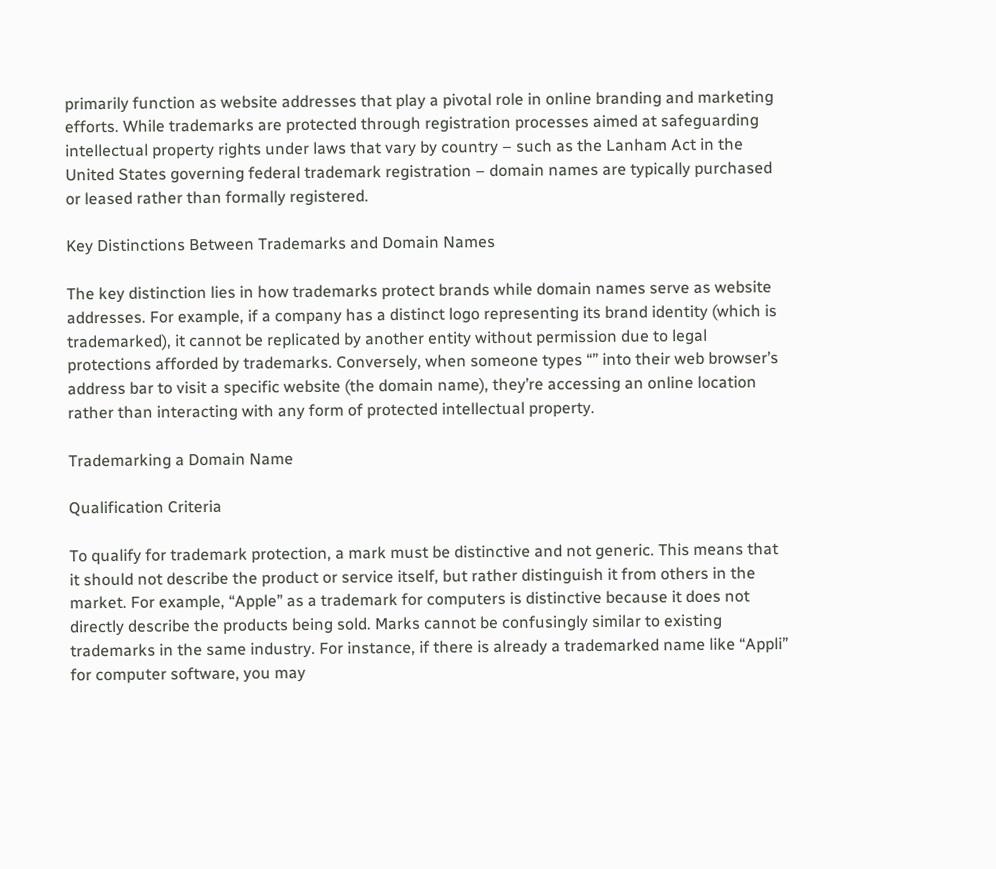primarily function as website addresses that play a pivotal role in online branding and marketing efforts. While trademarks are protected through registration processes aimed at safeguarding intellectual property rights under laws that vary by country – such as the Lanham Act in the United States governing federal trademark registration – domain names are typically purchased or leased rather than formally registered.

Key Distinctions Between Trademarks and Domain Names

The key distinction lies in how trademarks protect brands while domain names serve as website addresses. For example, if a company has a distinct logo representing its brand identity (which is trademarked), it cannot be replicated by another entity without permission due to legal protections afforded by trademarks. Conversely, when someone types “” into their web browser’s address bar to visit a specific website (the domain name), they’re accessing an online location rather than interacting with any form of protected intellectual property.

Trademarking a Domain Name

Qualification Criteria

To qualify for trademark protection, a mark must be distinctive and not generic. This means that it should not describe the product or service itself, but rather distinguish it from others in the market. For example, “Apple” as a trademark for computers is distinctive because it does not directly describe the products being sold. Marks cannot be confusingly similar to existing trademarks in the same industry. For instance, if there is already a trademarked name like “Appli” for computer software, you may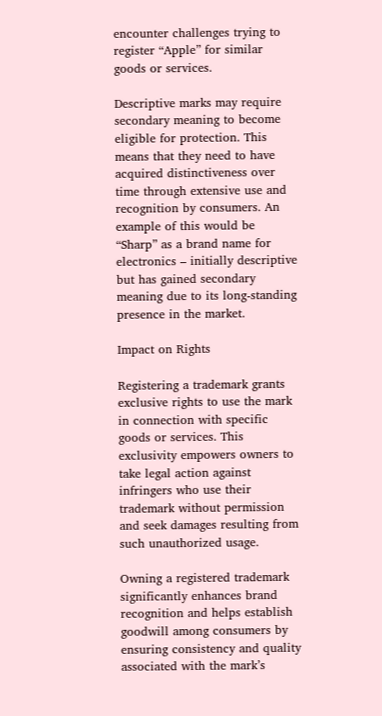encounter challenges trying to register “Apple” for similar goods or services.

Descriptive marks may require secondary meaning to become eligible for protection. This means that they need to have acquired distinctiveness over time through extensive use and recognition by consumers. An example of this would be “Sharp” as a brand name for electronics – initially descriptive but has gained secondary meaning due to its long-standing presence in the market.

Impact on Rights

Registering a trademark grants exclusive rights to use the mark in connection with specific goods or services. This exclusivity empowers owners to take legal action against infringers who use their trademark without permission and seek damages resulting from such unauthorized usage.

Owning a registered trademark significantly enhances brand recognition and helps establish goodwill among consumers by ensuring consistency and quality associated with the mark’s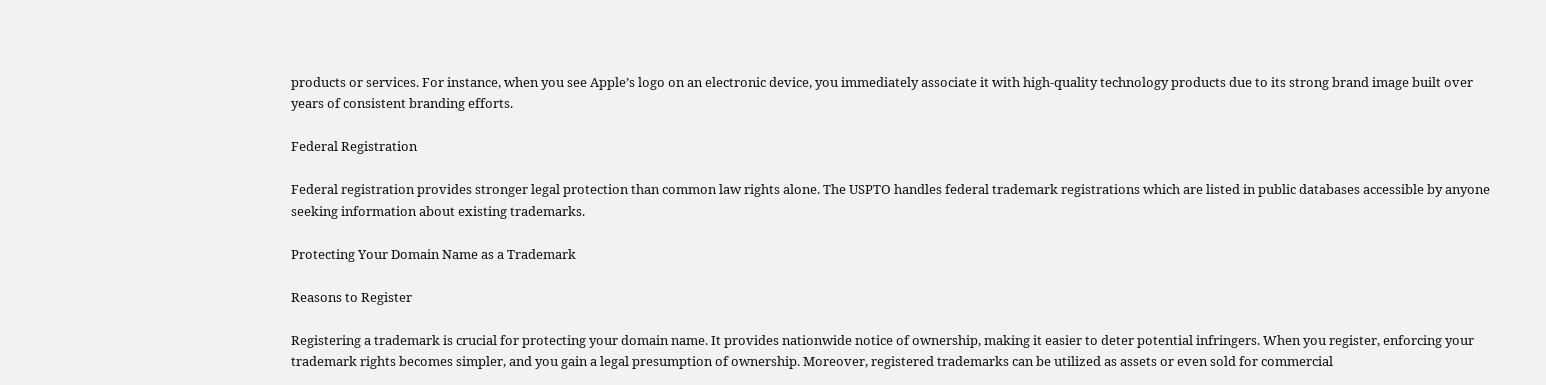products or services. For instance, when you see Apple’s logo on an electronic device, you immediately associate it with high-quality technology products due to its strong brand image built over years of consistent branding efforts.

Federal Registration

Federal registration provides stronger legal protection than common law rights alone. The USPTO handles federal trademark registrations which are listed in public databases accessible by anyone seeking information about existing trademarks.

Protecting Your Domain Name as a Trademark

Reasons to Register

Registering a trademark is crucial for protecting your domain name. It provides nationwide notice of ownership, making it easier to deter potential infringers. When you register, enforcing your trademark rights becomes simpler, and you gain a legal presumption of ownership. Moreover, registered trademarks can be utilized as assets or even sold for commercial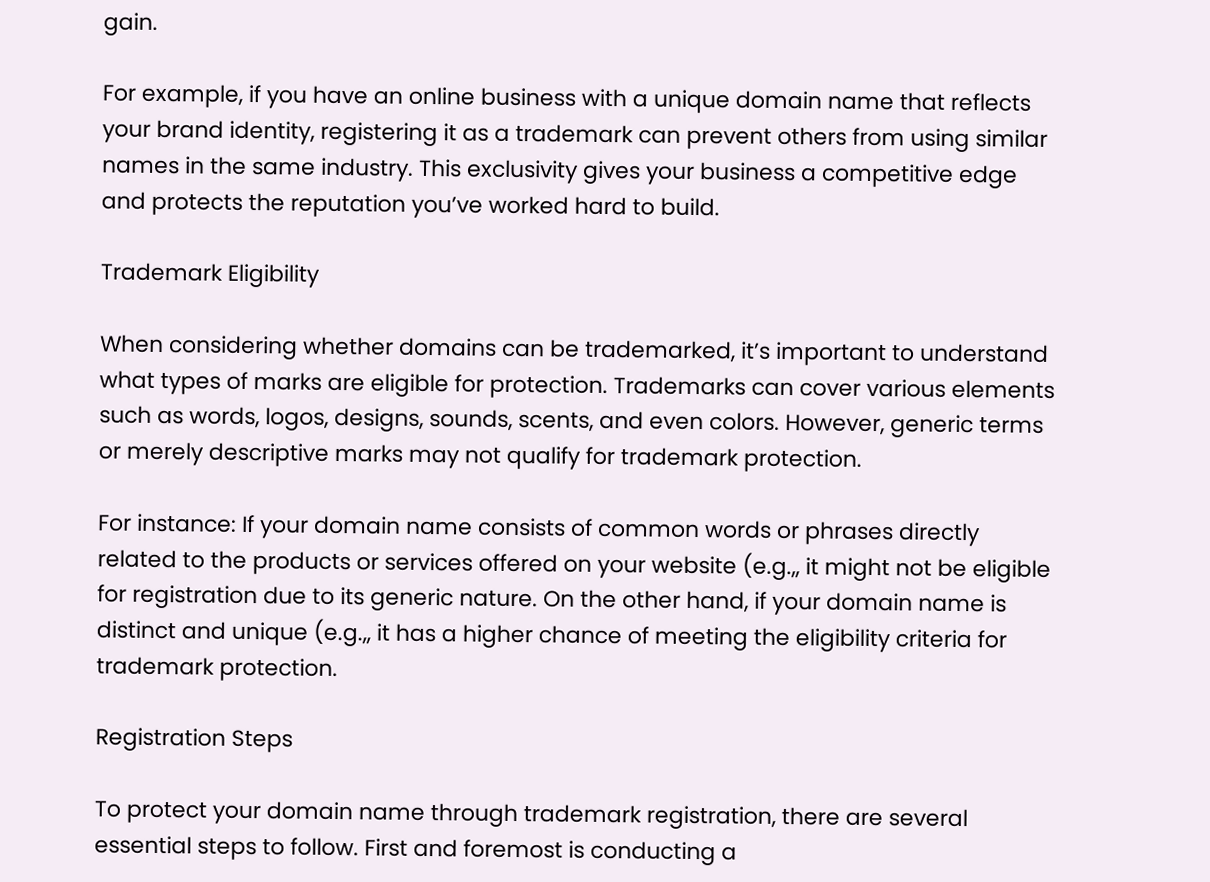gain.

For example, if you have an online business with a unique domain name that reflects your brand identity, registering it as a trademark can prevent others from using similar names in the same industry. This exclusivity gives your business a competitive edge and protects the reputation you’ve worked hard to build.

Trademark Eligibility

When considering whether domains can be trademarked, it’s important to understand what types of marks are eligible for protection. Trademarks can cover various elements such as words, logos, designs, sounds, scents, and even colors. However, generic terms or merely descriptive marks may not qualify for trademark protection.

For instance: If your domain name consists of common words or phrases directly related to the products or services offered on your website (e.g.,, it might not be eligible for registration due to its generic nature. On the other hand, if your domain name is distinct and unique (e.g.,, it has a higher chance of meeting the eligibility criteria for trademark protection.

Registration Steps

To protect your domain name through trademark registration, there are several essential steps to follow. First and foremost is conducting a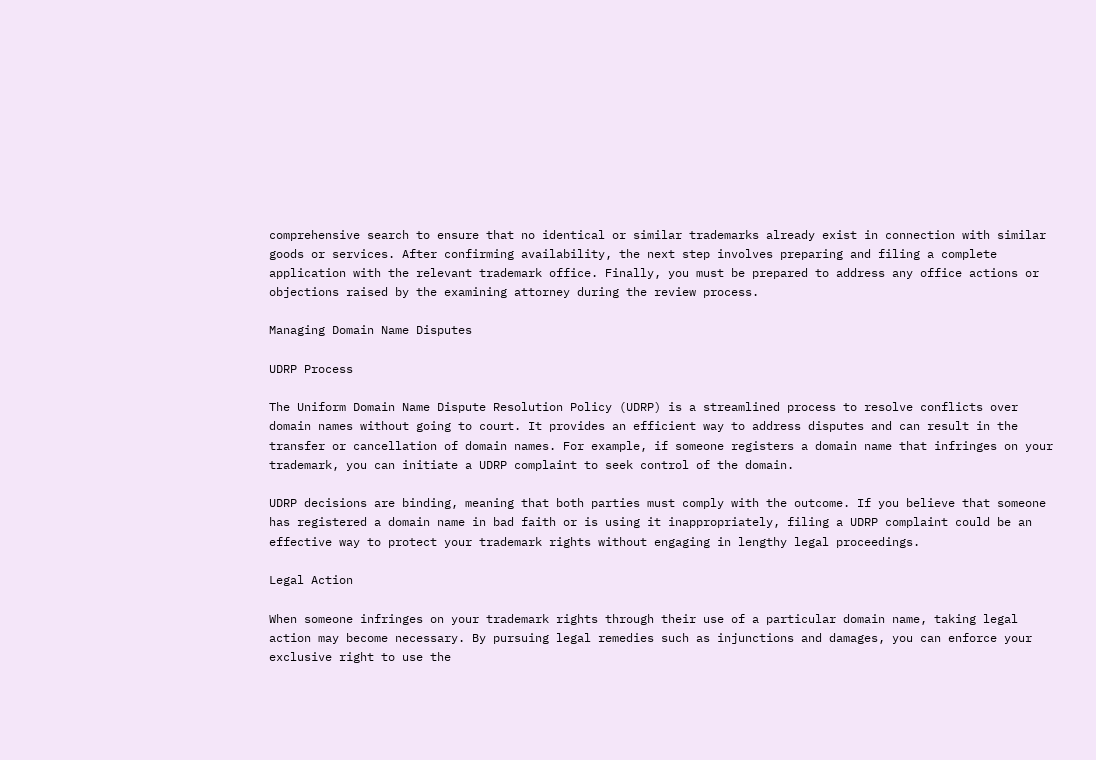comprehensive search to ensure that no identical or similar trademarks already exist in connection with similar goods or services. After confirming availability, the next step involves preparing and filing a complete application with the relevant trademark office. Finally, you must be prepared to address any office actions or objections raised by the examining attorney during the review process.

Managing Domain Name Disputes

UDRP Process

The Uniform Domain Name Dispute Resolution Policy (UDRP) is a streamlined process to resolve conflicts over domain names without going to court. It provides an efficient way to address disputes and can result in the transfer or cancellation of domain names. For example, if someone registers a domain name that infringes on your trademark, you can initiate a UDRP complaint to seek control of the domain.

UDRP decisions are binding, meaning that both parties must comply with the outcome. If you believe that someone has registered a domain name in bad faith or is using it inappropriately, filing a UDRP complaint could be an effective way to protect your trademark rights without engaging in lengthy legal proceedings.

Legal Action

When someone infringes on your trademark rights through their use of a particular domain name, taking legal action may become necessary. By pursuing legal remedies such as injunctions and damages, you can enforce your exclusive right to use the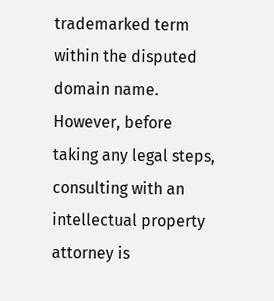trademarked term within the disputed domain name. However, before taking any legal steps, consulting with an intellectual property attorney is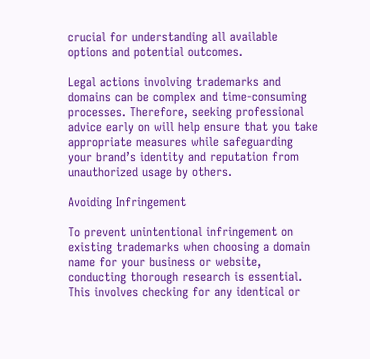crucial for understanding all available options and potential outcomes.

Legal actions involving trademarks and domains can be complex and time-consuming processes. Therefore, seeking professional advice early on will help ensure that you take appropriate measures while safeguarding your brand’s identity and reputation from unauthorized usage by others.

Avoiding Infringement

To prevent unintentional infringement on existing trademarks when choosing a domain name for your business or website, conducting thorough research is essential. This involves checking for any identical or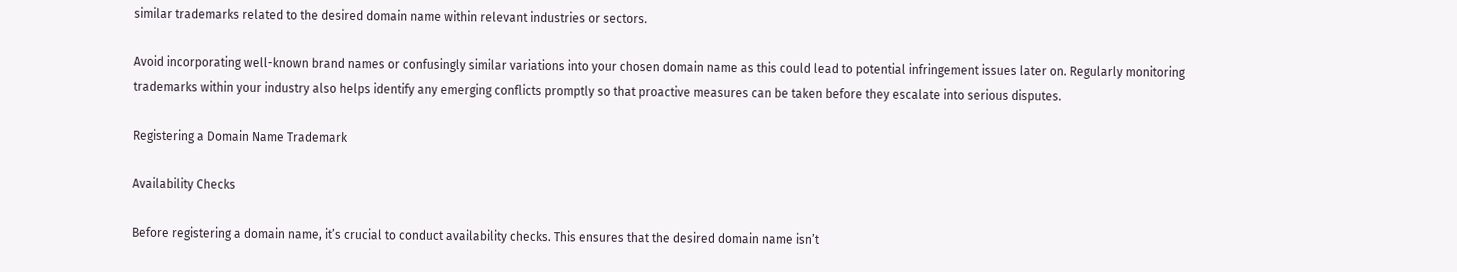similar trademarks related to the desired domain name within relevant industries or sectors.

Avoid incorporating well-known brand names or confusingly similar variations into your chosen domain name as this could lead to potential infringement issues later on. Regularly monitoring trademarks within your industry also helps identify any emerging conflicts promptly so that proactive measures can be taken before they escalate into serious disputes.

Registering a Domain Name Trademark

Availability Checks

Before registering a domain name, it’s crucial to conduct availability checks. This ensures that the desired domain name isn’t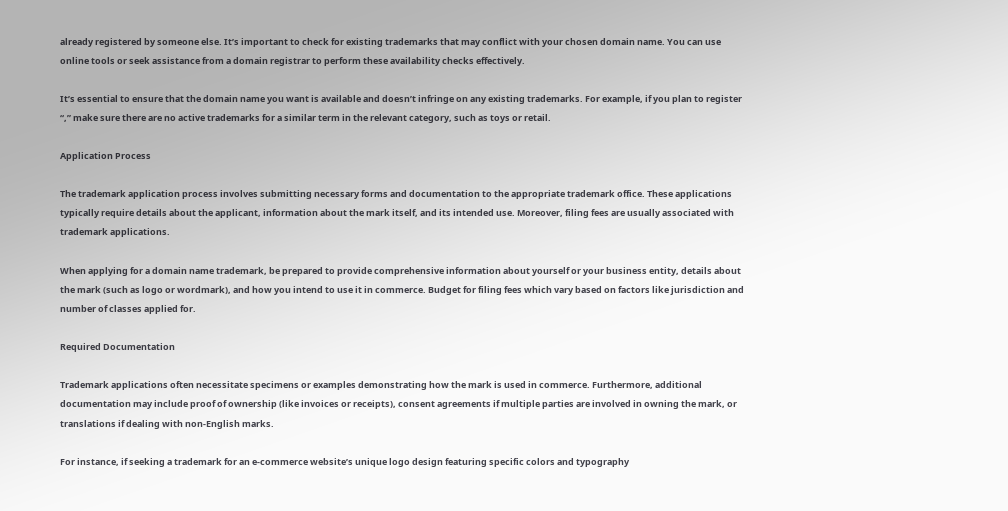already registered by someone else. It’s important to check for existing trademarks that may conflict with your chosen domain name. You can use online tools or seek assistance from a domain registrar to perform these availability checks effectively.

It’s essential to ensure that the domain name you want is available and doesn’t infringe on any existing trademarks. For example, if you plan to register “,” make sure there are no active trademarks for a similar term in the relevant category, such as toys or retail.

Application Process

The trademark application process involves submitting necessary forms and documentation to the appropriate trademark office. These applications typically require details about the applicant, information about the mark itself, and its intended use. Moreover, filing fees are usually associated with trademark applications.

When applying for a domain name trademark, be prepared to provide comprehensive information about yourself or your business entity, details about the mark (such as logo or wordmark), and how you intend to use it in commerce. Budget for filing fees which vary based on factors like jurisdiction and number of classes applied for.

Required Documentation

Trademark applications often necessitate specimens or examples demonstrating how the mark is used in commerce. Furthermore, additional documentation may include proof of ownership (like invoices or receipts), consent agreements if multiple parties are involved in owning the mark, or translations if dealing with non-English marks.

For instance, if seeking a trademark for an e-commerce website’s unique logo design featuring specific colors and typography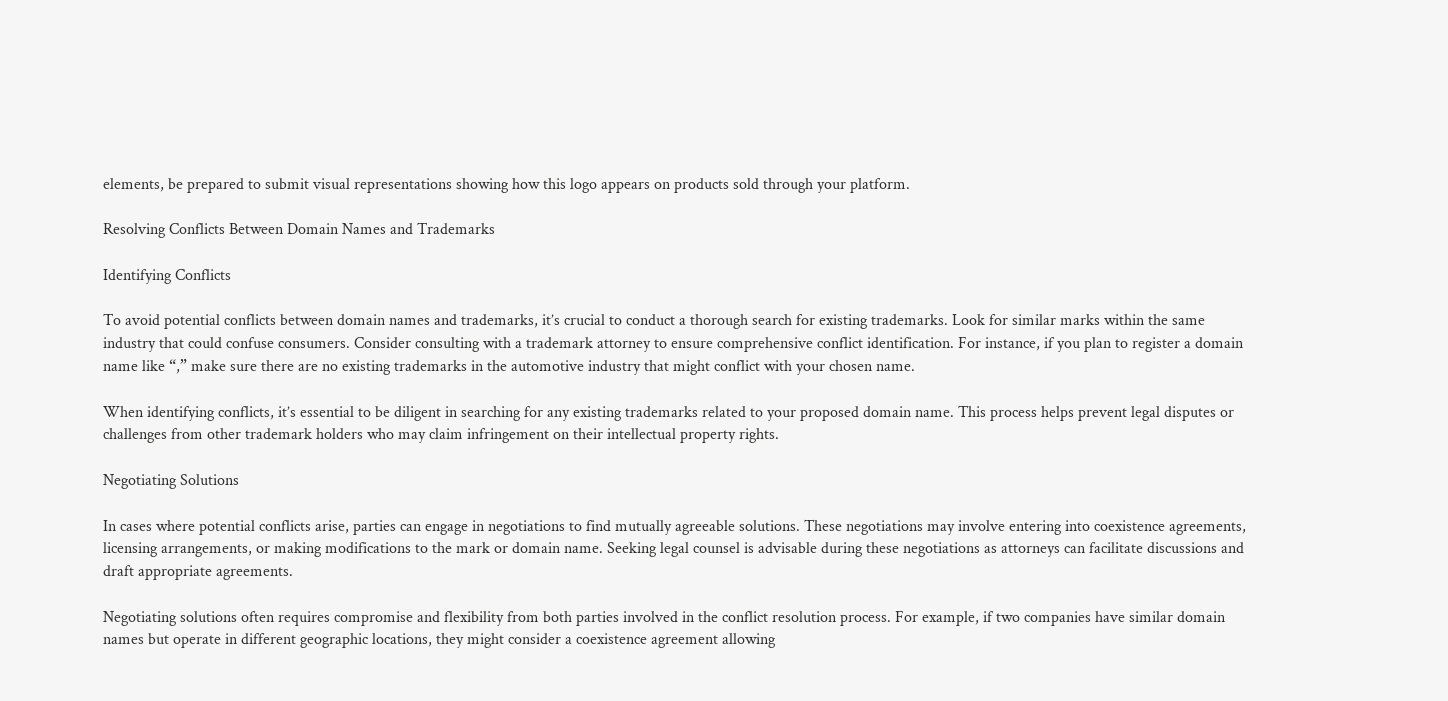elements, be prepared to submit visual representations showing how this logo appears on products sold through your platform.

Resolving Conflicts Between Domain Names and Trademarks

Identifying Conflicts

To avoid potential conflicts between domain names and trademarks, it’s crucial to conduct a thorough search for existing trademarks. Look for similar marks within the same industry that could confuse consumers. Consider consulting with a trademark attorney to ensure comprehensive conflict identification. For instance, if you plan to register a domain name like “,” make sure there are no existing trademarks in the automotive industry that might conflict with your chosen name.

When identifying conflicts, it’s essential to be diligent in searching for any existing trademarks related to your proposed domain name. This process helps prevent legal disputes or challenges from other trademark holders who may claim infringement on their intellectual property rights.

Negotiating Solutions

In cases where potential conflicts arise, parties can engage in negotiations to find mutually agreeable solutions. These negotiations may involve entering into coexistence agreements, licensing arrangements, or making modifications to the mark or domain name. Seeking legal counsel is advisable during these negotiations as attorneys can facilitate discussions and draft appropriate agreements.

Negotiating solutions often requires compromise and flexibility from both parties involved in the conflict resolution process. For example, if two companies have similar domain names but operate in different geographic locations, they might consider a coexistence agreement allowing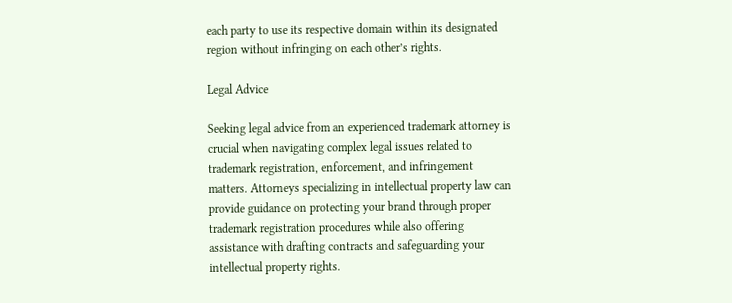each party to use its respective domain within its designated region without infringing on each other’s rights.

Legal Advice

Seeking legal advice from an experienced trademark attorney is crucial when navigating complex legal issues related to trademark registration, enforcement, and infringement matters. Attorneys specializing in intellectual property law can provide guidance on protecting your brand through proper trademark registration procedures while also offering assistance with drafting contracts and safeguarding your intellectual property rights.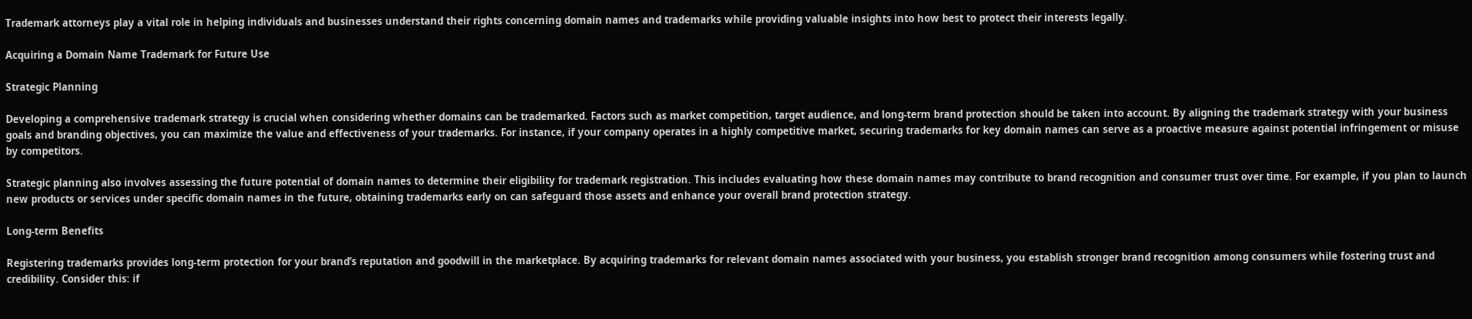Trademark attorneys play a vital role in helping individuals and businesses understand their rights concerning domain names and trademarks while providing valuable insights into how best to protect their interests legally.

Acquiring a Domain Name Trademark for Future Use

Strategic Planning

Developing a comprehensive trademark strategy is crucial when considering whether domains can be trademarked. Factors such as market competition, target audience, and long-term brand protection should be taken into account. By aligning the trademark strategy with your business goals and branding objectives, you can maximize the value and effectiveness of your trademarks. For instance, if your company operates in a highly competitive market, securing trademarks for key domain names can serve as a proactive measure against potential infringement or misuse by competitors.

Strategic planning also involves assessing the future potential of domain names to determine their eligibility for trademark registration. This includes evaluating how these domain names may contribute to brand recognition and consumer trust over time. For example, if you plan to launch new products or services under specific domain names in the future, obtaining trademarks early on can safeguard those assets and enhance your overall brand protection strategy.

Long-term Benefits

Registering trademarks provides long-term protection for your brand’s reputation and goodwill in the marketplace. By acquiring trademarks for relevant domain names associated with your business, you establish stronger brand recognition among consumers while fostering trust and credibility. Consider this: if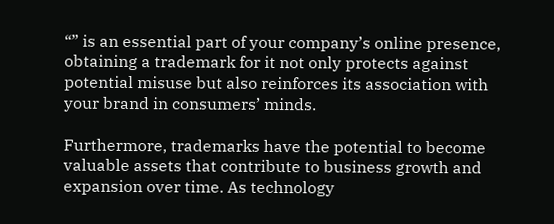“” is an essential part of your company’s online presence, obtaining a trademark for it not only protects against potential misuse but also reinforces its association with your brand in consumers’ minds.

Furthermore, trademarks have the potential to become valuable assets that contribute to business growth and expansion over time. As technology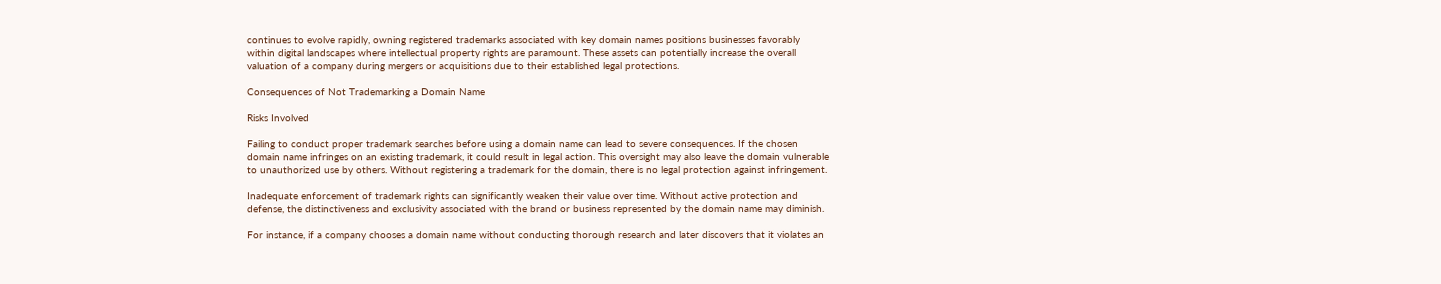continues to evolve rapidly, owning registered trademarks associated with key domain names positions businesses favorably within digital landscapes where intellectual property rights are paramount. These assets can potentially increase the overall valuation of a company during mergers or acquisitions due to their established legal protections.

Consequences of Not Trademarking a Domain Name

Risks Involved

Failing to conduct proper trademark searches before using a domain name can lead to severe consequences. If the chosen domain name infringes on an existing trademark, it could result in legal action. This oversight may also leave the domain vulnerable to unauthorized use by others. Without registering a trademark for the domain, there is no legal protection against infringement.

Inadequate enforcement of trademark rights can significantly weaken their value over time. Without active protection and defense, the distinctiveness and exclusivity associated with the brand or business represented by the domain name may diminish.

For instance, if a company chooses a domain name without conducting thorough research and later discovers that it violates an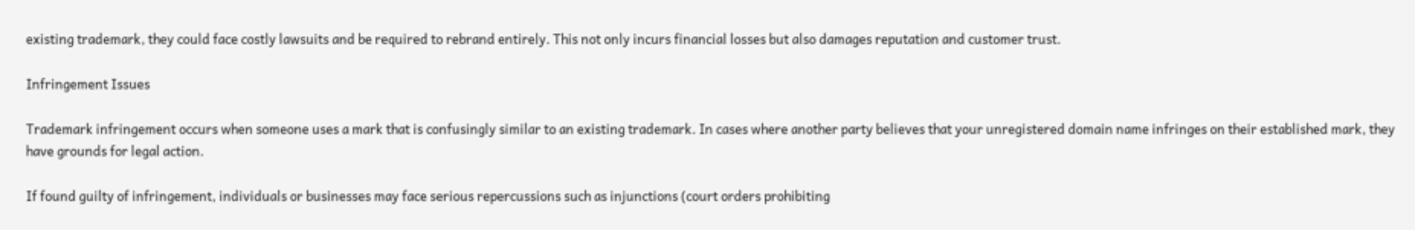existing trademark, they could face costly lawsuits and be required to rebrand entirely. This not only incurs financial losses but also damages reputation and customer trust.

Infringement Issues

Trademark infringement occurs when someone uses a mark that is confusingly similar to an existing trademark. In cases where another party believes that your unregistered domain name infringes on their established mark, they have grounds for legal action.

If found guilty of infringement, individuals or businesses may face serious repercussions such as injunctions (court orders prohibiting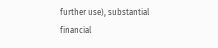further use), substantial financial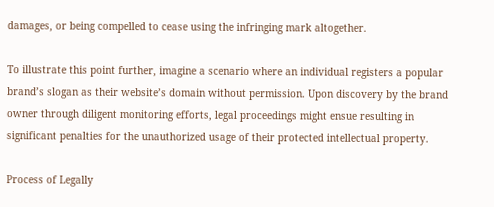damages, or being compelled to cease using the infringing mark altogether.

To illustrate this point further, imagine a scenario where an individual registers a popular brand’s slogan as their website’s domain without permission. Upon discovery by the brand owner through diligent monitoring efforts, legal proceedings might ensue resulting in significant penalties for the unauthorized usage of their protected intellectual property.

Process of Legally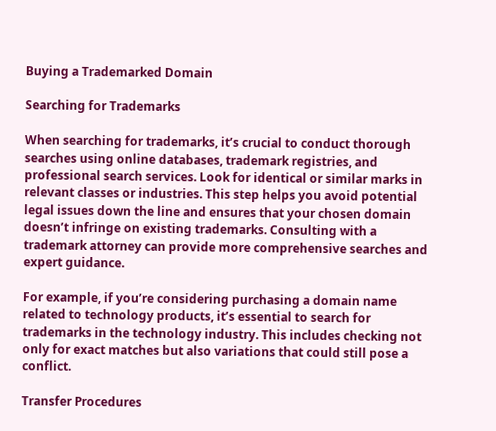Buying a Trademarked Domain

Searching for Trademarks

When searching for trademarks, it’s crucial to conduct thorough searches using online databases, trademark registries, and professional search services. Look for identical or similar marks in relevant classes or industries. This step helps you avoid potential legal issues down the line and ensures that your chosen domain doesn’t infringe on existing trademarks. Consulting with a trademark attorney can provide more comprehensive searches and expert guidance.

For example, if you’re considering purchasing a domain name related to technology products, it’s essential to search for trademarks in the technology industry. This includes checking not only for exact matches but also variations that could still pose a conflict.

Transfer Procedures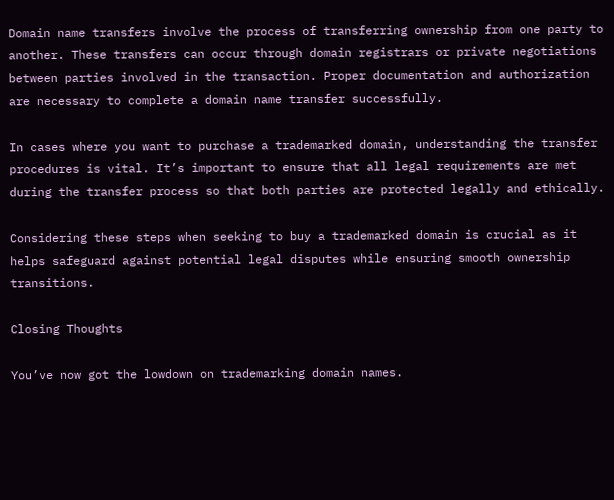Domain name transfers involve the process of transferring ownership from one party to another. These transfers can occur through domain registrars or private negotiations between parties involved in the transaction. Proper documentation and authorization are necessary to complete a domain name transfer successfully.

In cases where you want to purchase a trademarked domain, understanding the transfer procedures is vital. It’s important to ensure that all legal requirements are met during the transfer process so that both parties are protected legally and ethically.

Considering these steps when seeking to buy a trademarked domain is crucial as it helps safeguard against potential legal disputes while ensuring smooth ownership transitions.

Closing Thoughts

You’ve now got the lowdown on trademarking domain names.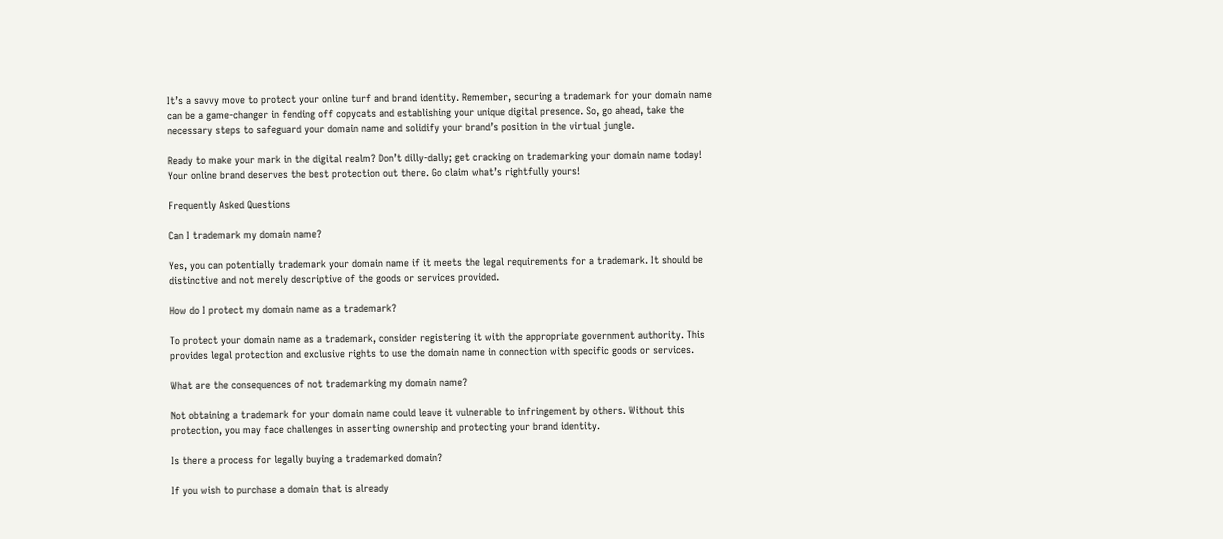It’s a savvy move to protect your online turf and brand identity. Remember, securing a trademark for your domain name can be a game-changer in fending off copycats and establishing your unique digital presence. So, go ahead, take the necessary steps to safeguard your domain name and solidify your brand’s position in the virtual jungle.

Ready to make your mark in the digital realm? Don’t dilly-dally; get cracking on trademarking your domain name today! Your online brand deserves the best protection out there. Go claim what’s rightfully yours!

Frequently Asked Questions

Can I trademark my domain name?

Yes, you can potentially trademark your domain name if it meets the legal requirements for a trademark. It should be distinctive and not merely descriptive of the goods or services provided.

How do I protect my domain name as a trademark?

To protect your domain name as a trademark, consider registering it with the appropriate government authority. This provides legal protection and exclusive rights to use the domain name in connection with specific goods or services.

What are the consequences of not trademarking my domain name?

Not obtaining a trademark for your domain name could leave it vulnerable to infringement by others. Without this protection, you may face challenges in asserting ownership and protecting your brand identity.

Is there a process for legally buying a trademarked domain?

If you wish to purchase a domain that is already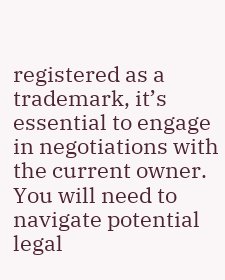registered as a trademark, it’s essential to engage in negotiations with the current owner. You will need to navigate potential legal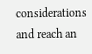considerations and reach an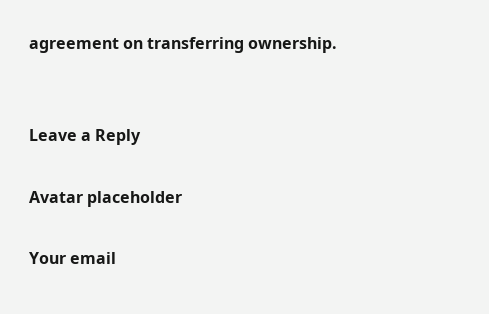agreement on transferring ownership.


Leave a Reply

Avatar placeholder

Your email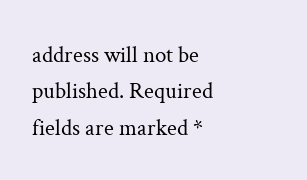address will not be published. Required fields are marked *